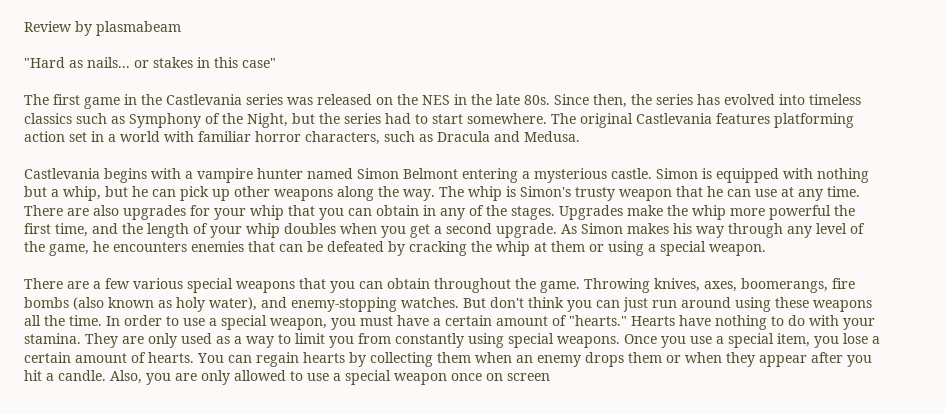Review by plasmabeam

"Hard as nails... or stakes in this case"

The first game in the Castlevania series was released on the NES in the late 80s. Since then, the series has evolved into timeless classics such as Symphony of the Night, but the series had to start somewhere. The original Castlevania features platforming action set in a world with familiar horror characters, such as Dracula and Medusa.

Castlevania begins with a vampire hunter named Simon Belmont entering a mysterious castle. Simon is equipped with nothing but a whip, but he can pick up other weapons along the way. The whip is Simon's trusty weapon that he can use at any time. There are also upgrades for your whip that you can obtain in any of the stages. Upgrades make the whip more powerful the first time, and the length of your whip doubles when you get a second upgrade. As Simon makes his way through any level of the game, he encounters enemies that can be defeated by cracking the whip at them or using a special weapon.

There are a few various special weapons that you can obtain throughout the game. Throwing knives, axes, boomerangs, fire bombs (also known as holy water), and enemy-stopping watches. But don't think you can just run around using these weapons all the time. In order to use a special weapon, you must have a certain amount of "hearts." Hearts have nothing to do with your stamina. They are only used as a way to limit you from constantly using special weapons. Once you use a special item, you lose a certain amount of hearts. You can regain hearts by collecting them when an enemy drops them or when they appear after you hit a candle. Also, you are only allowed to use a special weapon once on screen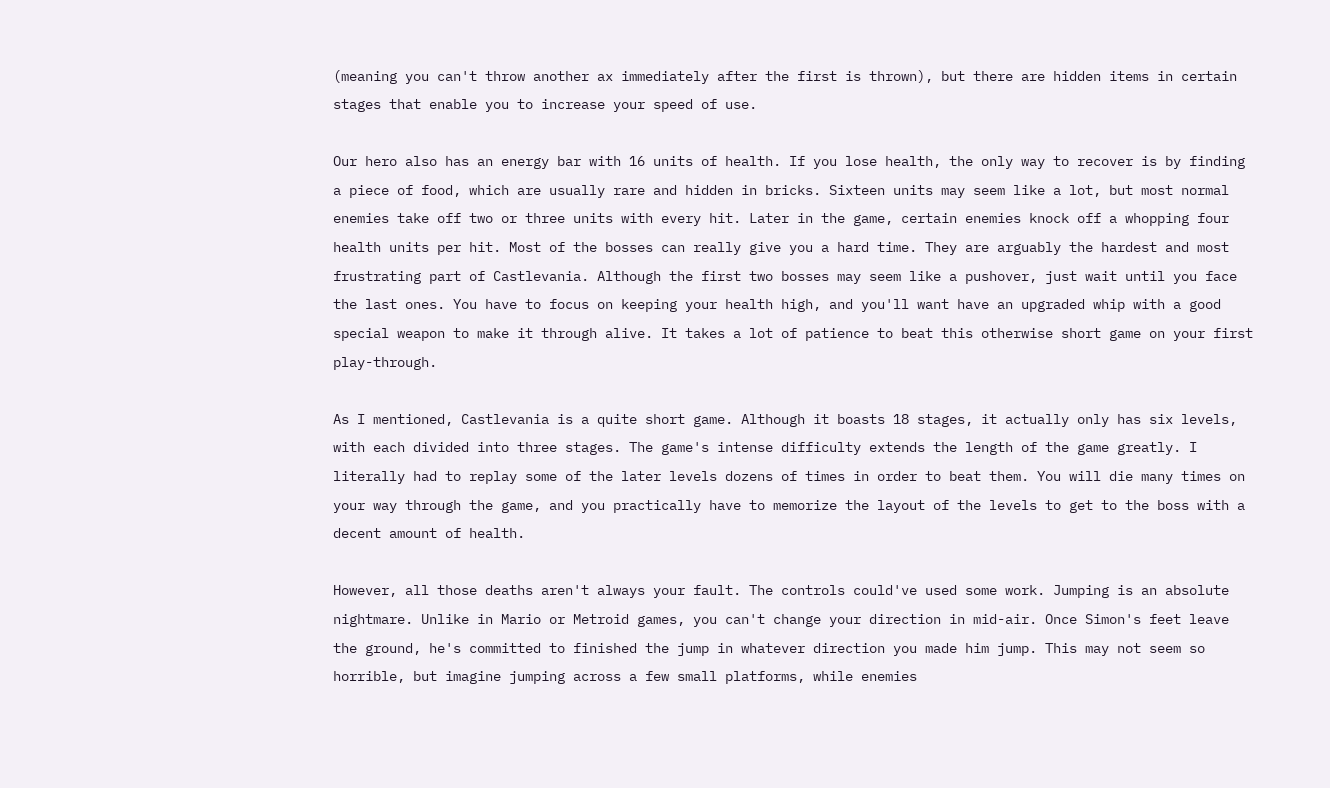(meaning you can't throw another ax immediately after the first is thrown), but there are hidden items in certain stages that enable you to increase your speed of use.

Our hero also has an energy bar with 16 units of health. If you lose health, the only way to recover is by finding a piece of food, which are usually rare and hidden in bricks. Sixteen units may seem like a lot, but most normal enemies take off two or three units with every hit. Later in the game, certain enemies knock off a whopping four health units per hit. Most of the bosses can really give you a hard time. They are arguably the hardest and most frustrating part of Castlevania. Although the first two bosses may seem like a pushover, just wait until you face the last ones. You have to focus on keeping your health high, and you'll want have an upgraded whip with a good special weapon to make it through alive. It takes a lot of patience to beat this otherwise short game on your first play-through.

As I mentioned, Castlevania is a quite short game. Although it boasts 18 stages, it actually only has six levels, with each divided into three stages. The game's intense difficulty extends the length of the game greatly. I literally had to replay some of the later levels dozens of times in order to beat them. You will die many times on your way through the game, and you practically have to memorize the layout of the levels to get to the boss with a decent amount of health.

However, all those deaths aren't always your fault. The controls could've used some work. Jumping is an absolute nightmare. Unlike in Mario or Metroid games, you can't change your direction in mid-air. Once Simon's feet leave the ground, he's committed to finished the jump in whatever direction you made him jump. This may not seem so horrible, but imagine jumping across a few small platforms, while enemies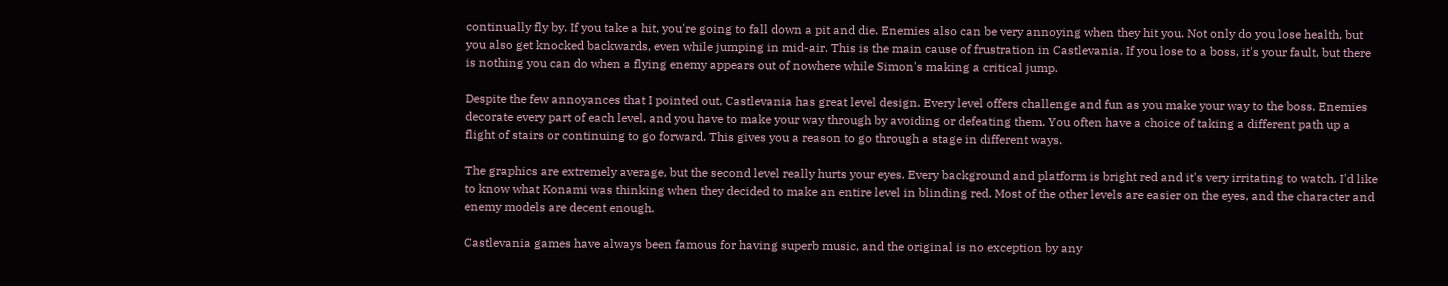continually fly by. If you take a hit, you're going to fall down a pit and die. Enemies also can be very annoying when they hit you. Not only do you lose health, but you also get knocked backwards, even while jumping in mid-air. This is the main cause of frustration in Castlevania. If you lose to a boss, it's your fault, but there is nothing you can do when a flying enemy appears out of nowhere while Simon's making a critical jump.

Despite the few annoyances that I pointed out, Castlevania has great level design. Every level offers challenge and fun as you make your way to the boss. Enemies decorate every part of each level, and you have to make your way through by avoiding or defeating them. You often have a choice of taking a different path up a flight of stairs or continuing to go forward. This gives you a reason to go through a stage in different ways.

The graphics are extremely average, but the second level really hurts your eyes. Every background and platform is bright red and it's very irritating to watch. I'd like to know what Konami was thinking when they decided to make an entire level in blinding red. Most of the other levels are easier on the eyes, and the character and enemy models are decent enough.

Castlevania games have always been famous for having superb music, and the original is no exception by any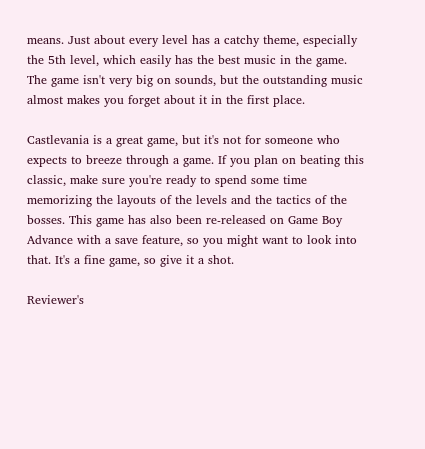means. Just about every level has a catchy theme, especially the 5th level, which easily has the best music in the game. The game isn't very big on sounds, but the outstanding music almost makes you forget about it in the first place.

Castlevania is a great game, but it's not for someone who expects to breeze through a game. If you plan on beating this classic, make sure you're ready to spend some time memorizing the layouts of the levels and the tactics of the bosses. This game has also been re-released on Game Boy Advance with a save feature, so you might want to look into that. It's a fine game, so give it a shot.

Reviewer's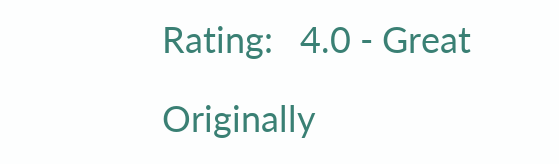Rating:   4.0 - Great

Originally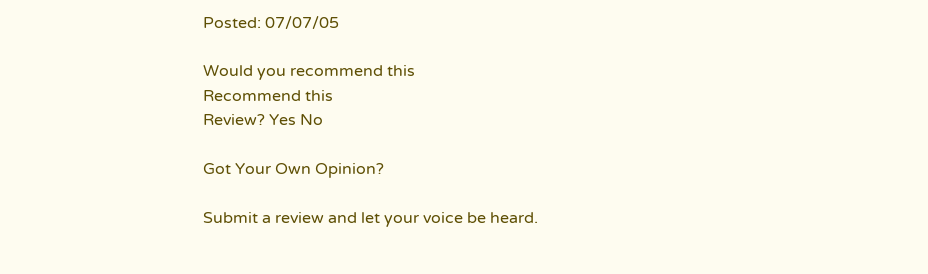Posted: 07/07/05

Would you recommend this
Recommend this
Review? Yes No

Got Your Own Opinion?

Submit a review and let your voice be heard.